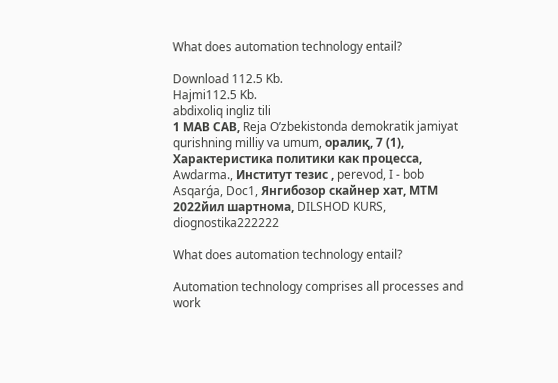What does automation technology entail?

Download 112.5 Kb.
Hajmi112.5 Kb.
abdixoliq ingliz tili
1 МАВ САВ, Reja O’zbekistonda demokratik jamiyat qurishning milliy va umum, оралиқ, 7 (1), Характеристика политики как процесса, Awdarma., Институт тезис , perevod, I - bob Asqarǵa, Doc1, Янгибозор скайнер хат, МТМ 2022йил шартнома, DILSHOD KURS, diognostika222222

What does automation technology entail?

Automation technology comprises all processes and work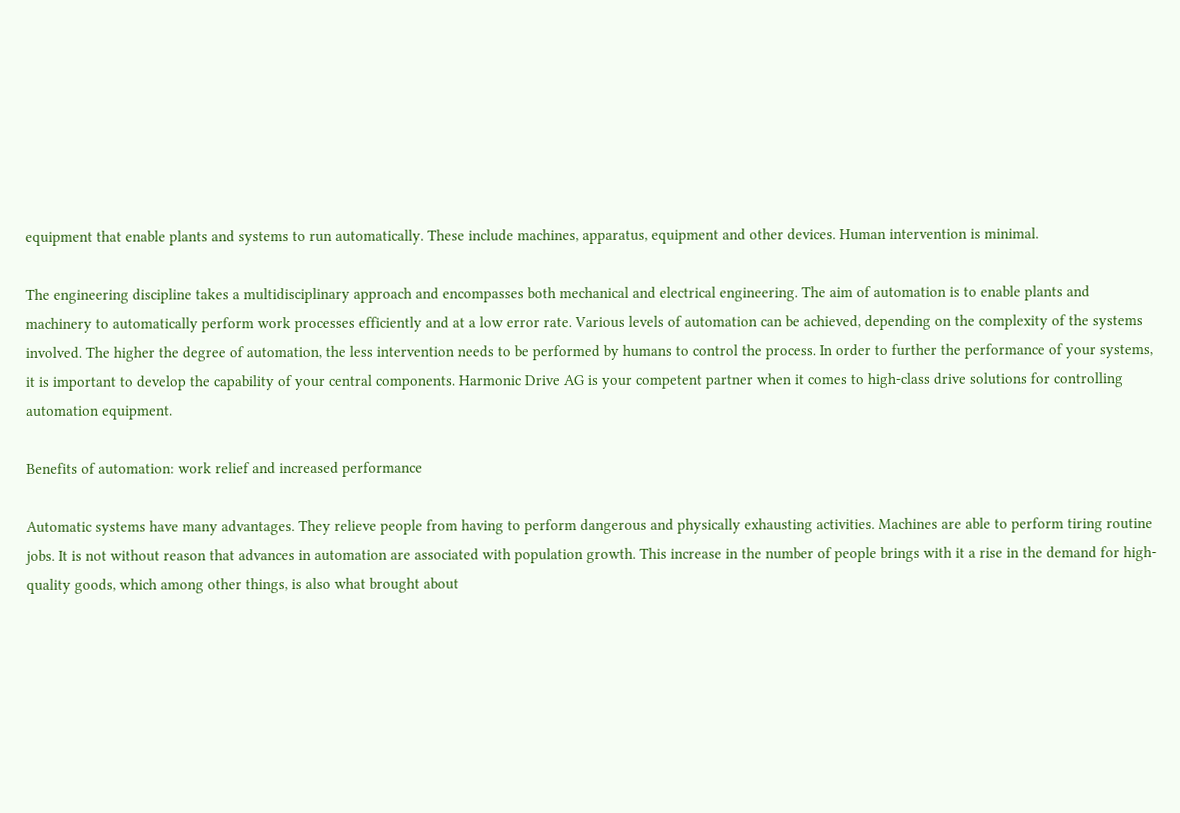equipment that enable plants and systems to run automatically. These include machines, apparatus, equipment and other devices. Human intervention is minimal.

The engineering discipline takes a multidisciplinary approach and encompasses both mechanical and electrical engineering. The aim of automation is to enable plants and machinery to automatically perform work processes efficiently and at a low error rate. Various levels of automation can be achieved, depending on the complexity of the systems involved. The higher the degree of automation, the less intervention needs to be performed by humans to control the process. In order to further the performance of your systems, it is important to develop the capability of your central components. Harmonic Drive AG is your competent partner when it comes to high-class drive solutions for controlling automation equipment.

Benefits of automation: work relief and increased performance

Automatic systems have many advantages. They relieve people from having to perform dangerous and physically exhausting activities. Machines are able to perform tiring routine jobs. It is not without reason that advances in automation are associated with population growth. This increase in the number of people brings with it a rise in the demand for high-quality goods, which among other things, is also what brought about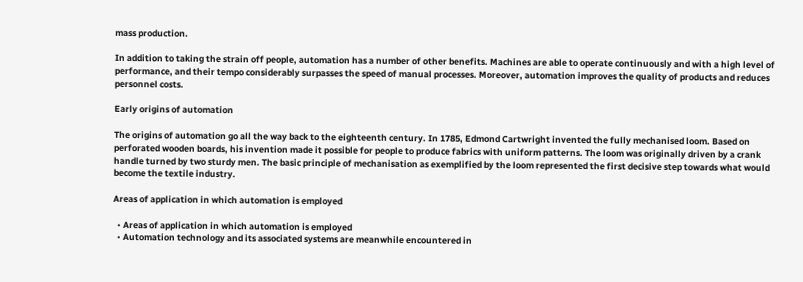mass production.

In addition to taking the strain off people, automation has a number of other benefits. Machines are able to operate continuously and with a high level of performance, and their tempo considerably surpasses the speed of manual processes. Moreover, automation improves the quality of products and reduces personnel costs.

Early origins of automation

The origins of automation go all the way back to the eighteenth century. In 1785, Edmond Cartwright invented the fully mechanised loom. Based on perforated wooden boards, his invention made it possible for people to produce fabrics with uniform patterns. The loom was originally driven by a crank handle turned by two sturdy men. The basic principle of mechanisation as exemplified by the loom represented the first decisive step towards what would become the textile industry.

Areas of application in which automation is employed

  • Areas of application in which automation is employed
  • Automation technology and its associated systems are meanwhile encountered in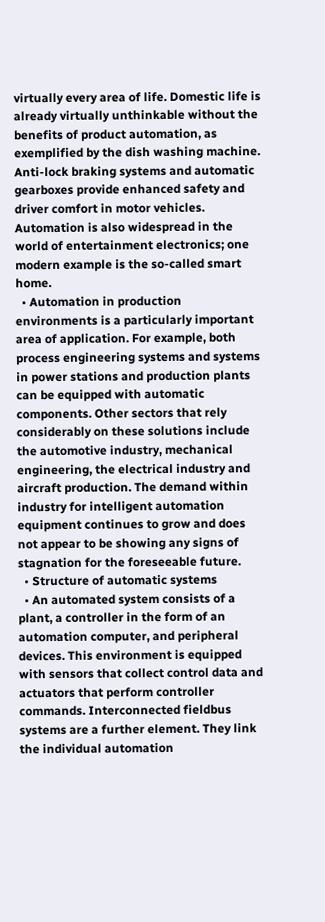virtually every area of life. Domestic life is already virtually unthinkable without the benefits of product automation, as exemplified by the dish washing machine. Anti-lock braking systems and automatic gearboxes provide enhanced safety and driver comfort in motor vehicles. Automation is also widespread in the world of entertainment electronics; one modern example is the so-called smart home.
  • Automation in production environments is a particularly important area of application. For example, both process engineering systems and systems in power stations and production plants can be equipped with automatic components. Other sectors that rely considerably on these solutions include the automotive industry, mechanical engineering, the electrical industry and aircraft production. The demand within industry for intelligent automation equipment continues to grow and does not appear to be showing any signs of stagnation for the foreseeable future.
  • Structure of automatic systems
  • An automated system consists of a plant, a controller in the form of an automation computer, and peripheral devices. This environment is equipped with sensors that collect control data and actuators that perform controller commands. Interconnected fieldbus systems are a further element. They link the individual automation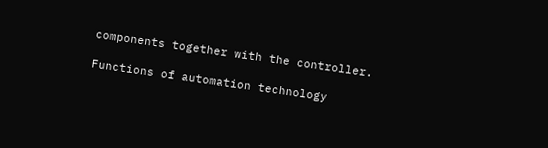components together with the controller.

Functions of automation technology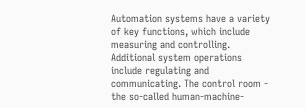Automation systems have a variety of key functions, which include measuring and controlling. Additional system operations include regulating and communicating. The control room - the so-called human-machine-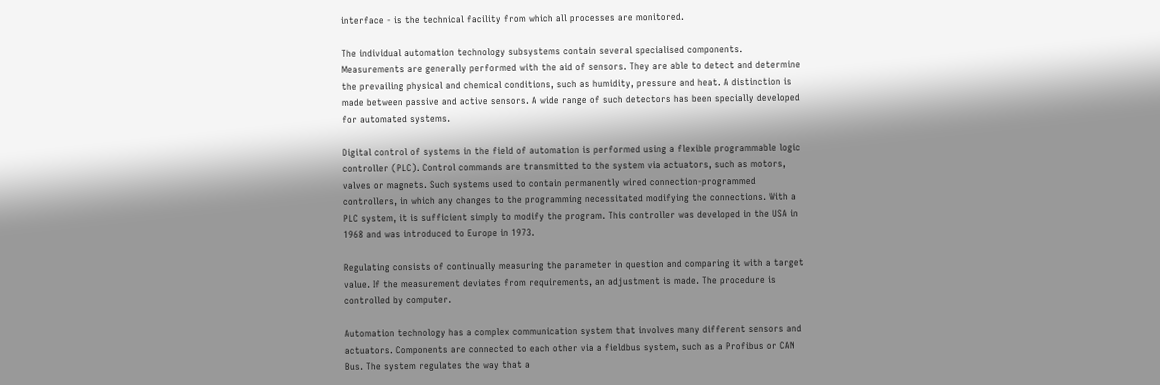interface - is the technical facility from which all processes are monitored.

The individual automation technology subsystems contain several specialised components. Measurements are generally performed with the aid of sensors. They are able to detect and determine the prevailing physical and chemical conditions, such as humidity, pressure and heat. A distinction is made between passive and active sensors. A wide range of such detectors has been specially developed for automated systems.

Digital control of systems in the field of automation is performed using a flexible programmable logic controller (PLC). Control commands are transmitted to the system via actuators, such as motors, valves or magnets. Such systems used to contain permanently wired connection-programmed controllers, in which any changes to the programming necessitated modifying the connections. With a PLC system, it is sufficient simply to modify the program. This controller was developed in the USA in 1968 and was introduced to Europe in 1973.

Regulating consists of continually measuring the parameter in question and comparing it with a target value. If the measurement deviates from requirements, an adjustment is made. The procedure is controlled by computer.

Automation technology has a complex communication system that involves many different sensors and actuators. Components are connected to each other via a fieldbus system, such as a Profibus or CAN Bus. The system regulates the way that a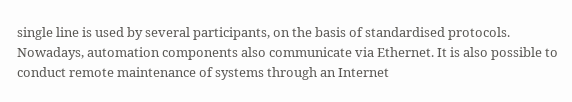single line is used by several participants, on the basis of standardised protocols. Nowadays, automation components also communicate via Ethernet. It is also possible to conduct remote maintenance of systems through an Internet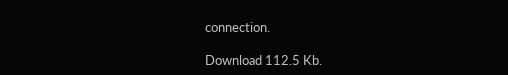connection.

Download 112.5 Kb.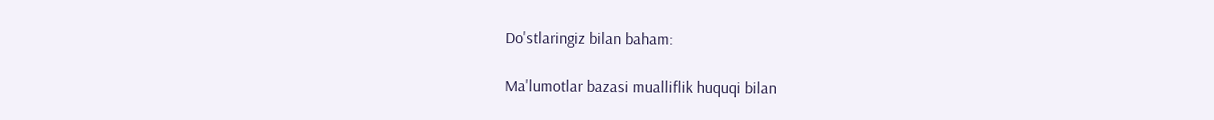Do'stlaringiz bilan baham:

Ma'lumotlar bazasi mualliflik huquqi bilan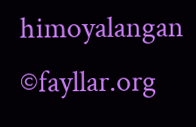himoyalangan ©fayllar.org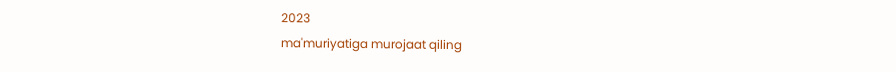2023
ma'muriyatiga murojaat qiling